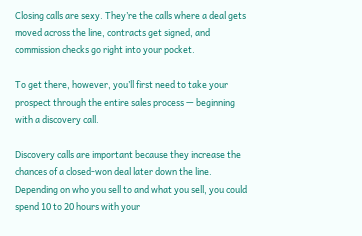Closing calls are sexy. They’re the calls where a deal gets moved across the line, contracts get signed, and commission checks go right into your pocket.

To get there, however, you’ll first need to take your prospect through the entire sales process — beginning with a discovery call.

Discovery calls are important because they increase the chances of a closed-won deal later down the line. Depending on who you sell to and what you sell, you could spend 10 to 20 hours with your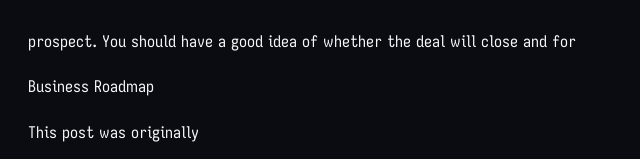prospect. You should have a good idea of whether the deal will close and for

Business Roadmap

This post was originally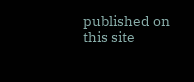published on this site